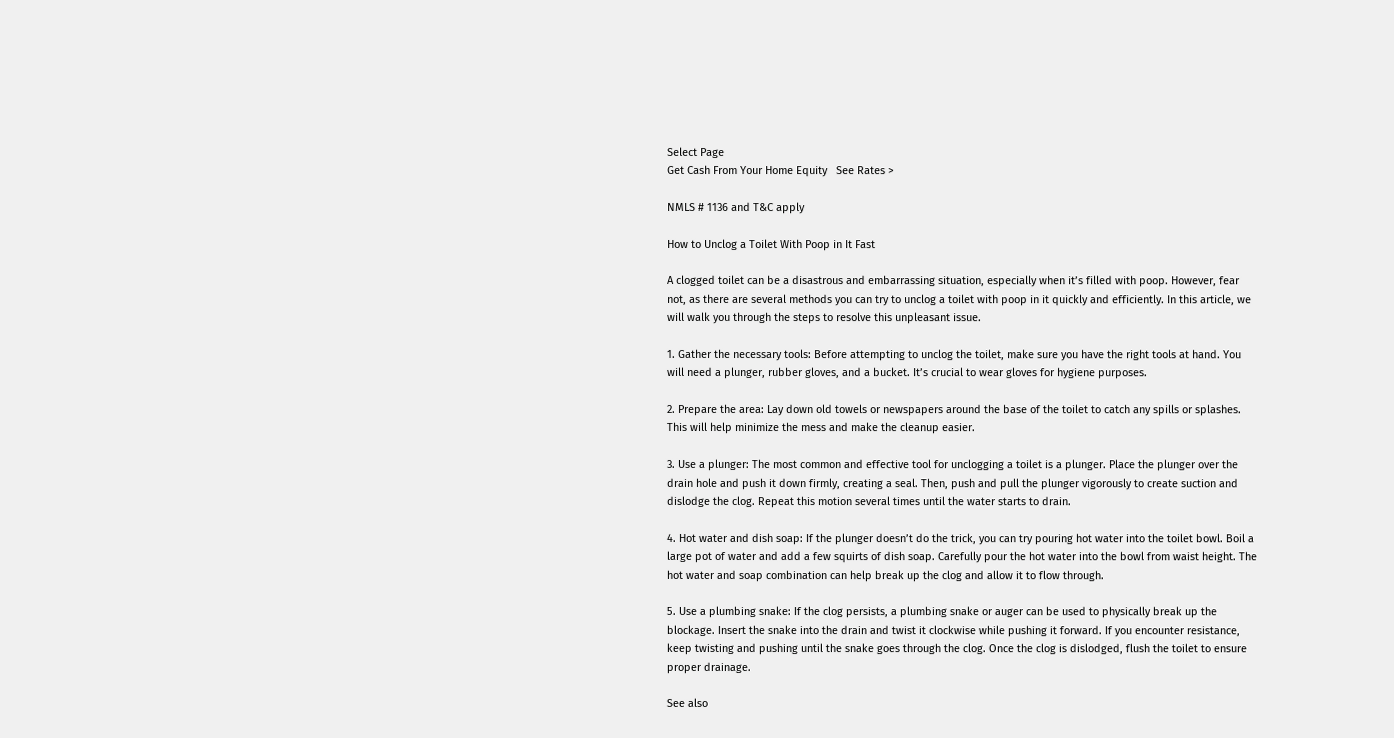Select Page
Get Cash From Your Home Equity   See Rates >

NMLS # 1136 and T&C apply

How to Unclog a Toilet With Poop in It Fast

A clogged toilet can be a disastrous and embarrassing situation, especially when it’s filled with poop. However, fear not, as there are several methods you can try to unclog a toilet with poop in it quickly and efficiently. In this article, we will walk you through the steps to resolve this unpleasant issue.

1. Gather the necessary tools: Before attempting to unclog the toilet, make sure you have the right tools at hand. You will need a plunger, rubber gloves, and a bucket. It’s crucial to wear gloves for hygiene purposes.

2. Prepare the area: Lay down old towels or newspapers around the base of the toilet to catch any spills or splashes. This will help minimize the mess and make the cleanup easier.

3. Use a plunger: The most common and effective tool for unclogging a toilet is a plunger. Place the plunger over the drain hole and push it down firmly, creating a seal. Then, push and pull the plunger vigorously to create suction and dislodge the clog. Repeat this motion several times until the water starts to drain.

4. Hot water and dish soap: If the plunger doesn’t do the trick, you can try pouring hot water into the toilet bowl. Boil a large pot of water and add a few squirts of dish soap. Carefully pour the hot water into the bowl from waist height. The hot water and soap combination can help break up the clog and allow it to flow through.

5. Use a plumbing snake: If the clog persists, a plumbing snake or auger can be used to physically break up the blockage. Insert the snake into the drain and twist it clockwise while pushing it forward. If you encounter resistance, keep twisting and pushing until the snake goes through the clog. Once the clog is dislodged, flush the toilet to ensure proper drainage.

See also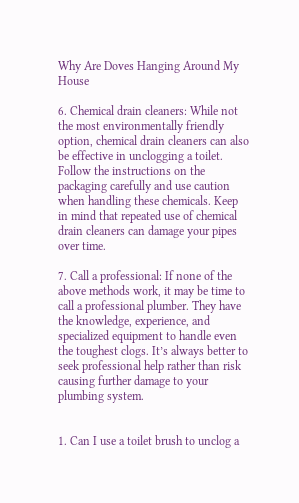Why Are Doves Hanging Around My House

6. Chemical drain cleaners: While not the most environmentally friendly option, chemical drain cleaners can also be effective in unclogging a toilet. Follow the instructions on the packaging carefully and use caution when handling these chemicals. Keep in mind that repeated use of chemical drain cleaners can damage your pipes over time.

7. Call a professional: If none of the above methods work, it may be time to call a professional plumber. They have the knowledge, experience, and specialized equipment to handle even the toughest clogs. It’s always better to seek professional help rather than risk causing further damage to your plumbing system.


1. Can I use a toilet brush to unclog a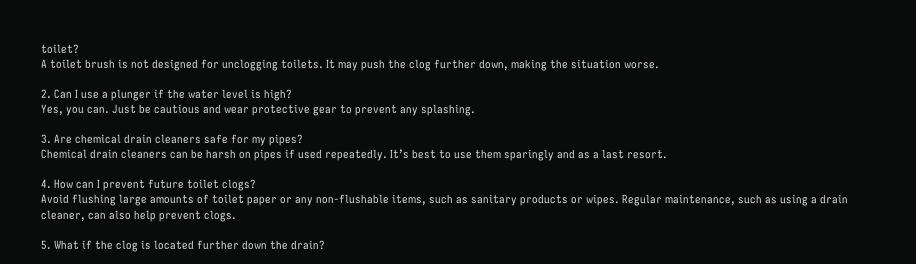toilet?
A toilet brush is not designed for unclogging toilets. It may push the clog further down, making the situation worse.

2. Can I use a plunger if the water level is high?
Yes, you can. Just be cautious and wear protective gear to prevent any splashing.

3. Are chemical drain cleaners safe for my pipes?
Chemical drain cleaners can be harsh on pipes if used repeatedly. It’s best to use them sparingly and as a last resort.

4. How can I prevent future toilet clogs?
Avoid flushing large amounts of toilet paper or any non-flushable items, such as sanitary products or wipes. Regular maintenance, such as using a drain cleaner, can also help prevent clogs.

5. What if the clog is located further down the drain?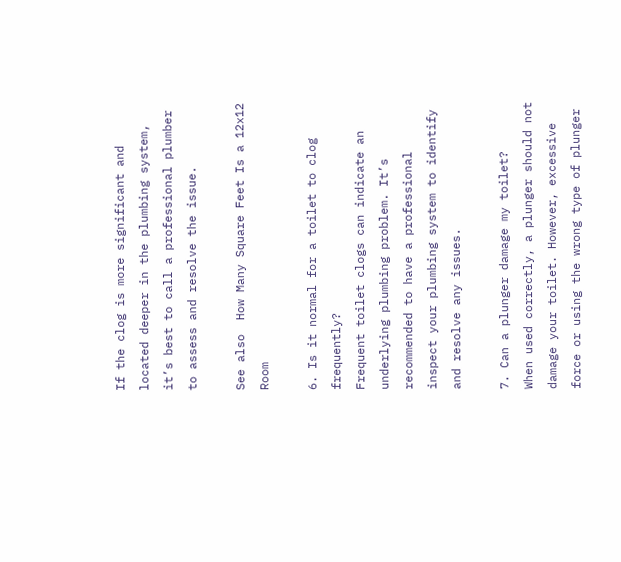If the clog is more significant and located deeper in the plumbing system, it’s best to call a professional plumber to assess and resolve the issue.

See also  How Many Square Feet Is a 12x12 Room

6. Is it normal for a toilet to clog frequently?
Frequent toilet clogs can indicate an underlying plumbing problem. It’s recommended to have a professional inspect your plumbing system to identify and resolve any issues.

7. Can a plunger damage my toilet?
When used correctly, a plunger should not damage your toilet. However, excessive force or using the wrong type of plunger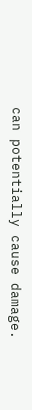can potentially cause damage.